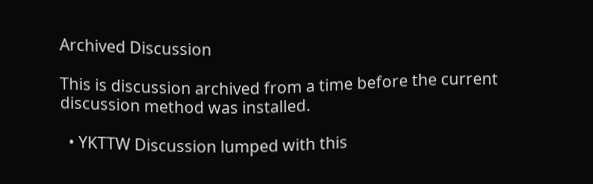Archived Discussion

This is discussion archived from a time before the current discussion method was installed.

  • YKTTW Discussion lumped with this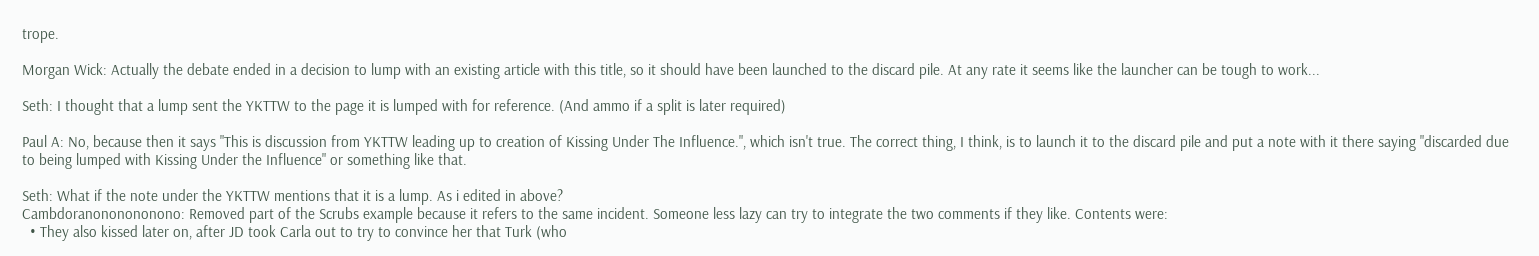trope.

Morgan Wick: Actually the debate ended in a decision to lump with an existing article with this title, so it should have been launched to the discard pile. At any rate it seems like the launcher can be tough to work...

Seth: I thought that a lump sent the YKTTW to the page it is lumped with for reference. (And ammo if a split is later required)

Paul A: No, because then it says "This is discussion from YKTTW leading up to creation of Kissing Under The Influence.", which isn't true. The correct thing, I think, is to launch it to the discard pile and put a note with it there saying "discarded due to being lumped with Kissing Under the Influence" or something like that.

Seth: What if the note under the YKTTW mentions that it is a lump. As i edited in above?
Cambdoranononononono: Removed part of the Scrubs example because it refers to the same incident. Someone less lazy can try to integrate the two comments if they like. Contents were:
  • They also kissed later on, after JD took Carla out to try to convince her that Turk (who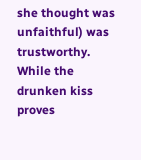she thought was unfaithful) was trustworthy. While the drunken kiss proves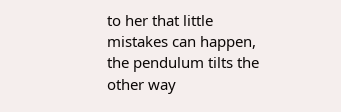to her that little mistakes can happen, the pendulum tilts the other way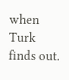when Turk finds out.